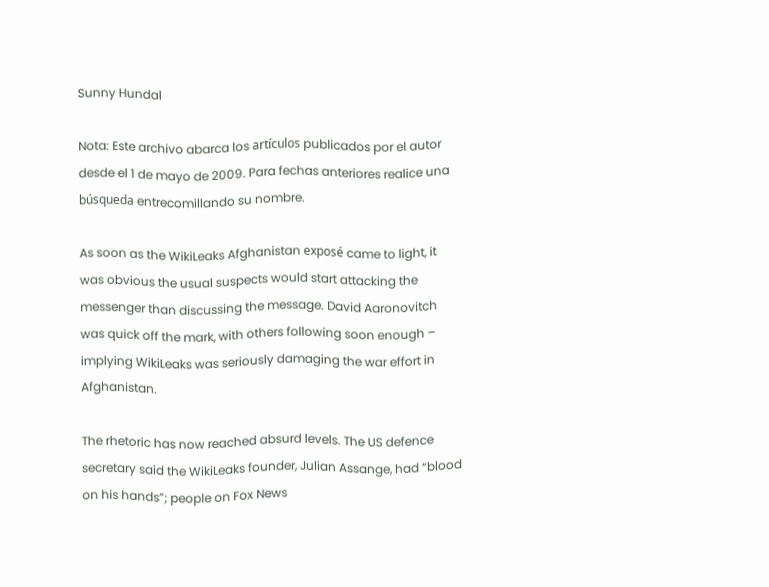Sunny Hundal

Nota: Este archivo abarca los artículos publicados por el autor desde el 1 de mayo de 2009. Para fechas anteriores realice una búsqueda entrecomillando su nombre.

As soon as the WikiLeaks Afghanistan exposé came to light, it was obvious the usual suspects would start attacking the messenger than discussing the message. David Aaronovitch was quick off the mark, with others following soon enough – implying WikiLeaks was seriously damaging the war effort in Afghanistan.

The rhetoric has now reached absurd levels. The US defence secretary said the WikiLeaks founder, Julian Assange, had “blood on his hands”; people on Fox News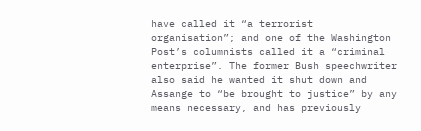have called it “a terrorist organisation”; and one of the Washington Post’s columnists called it a “criminal enterprise”. The former Bush speechwriter also said he wanted it shut down and Assange to “be brought to justice” by any means necessary, and has previously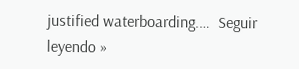justified waterboarding.…  Seguir leyendo »